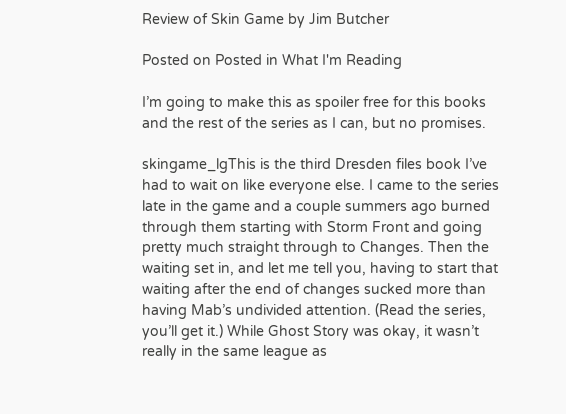Review of Skin Game by Jim Butcher

Posted on Posted in What I'm Reading

I’m going to make this as spoiler free for this books and the rest of the series as I can, but no promises.

skingame_lgThis is the third Dresden files book I’ve had to wait on like everyone else. I came to the series late in the game and a couple summers ago burned through them starting with Storm Front and going pretty much straight through to Changes. Then the waiting set in, and let me tell you, having to start that waiting after the end of changes sucked more than having Mab’s undivided attention. (Read the series, you’ll get it.) While Ghost Story was okay, it wasn’t really in the same league as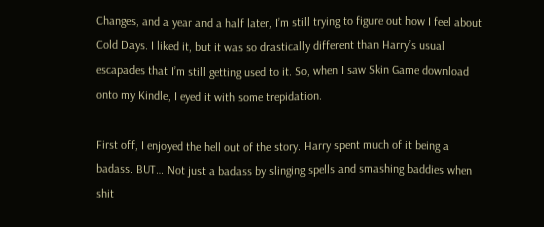Changes, and a year and a half later, I’m still trying to figure out how I feel about Cold Days. I liked it, but it was so drastically different than Harry’s usual escapades that I’m still getting used to it. So, when I saw Skin Game download onto my Kindle, I eyed it with some trepidation.

First off, I enjoyed the hell out of the story. Harry spent much of it being a badass. BUT… Not just a badass by slinging spells and smashing baddies when shit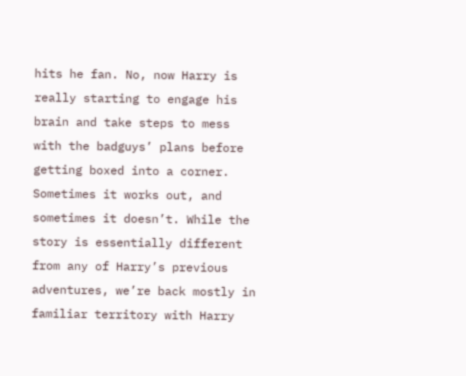hits he fan. No, now Harry is really starting to engage his brain and take steps to mess with the badguys’ plans before getting boxed into a corner. Sometimes it works out, and sometimes it doesn’t. While the story is essentially different from any of Harry’s previous adventures, we’re back mostly in familiar territory with Harry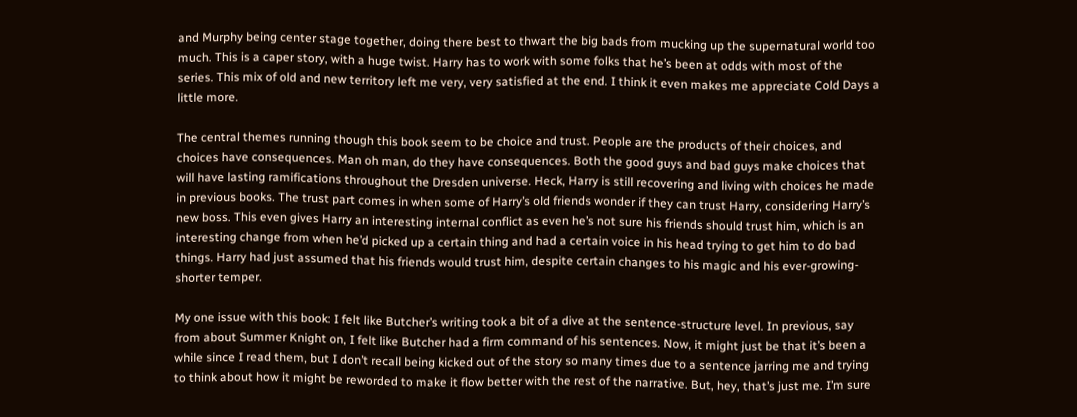and Murphy being center stage together, doing there best to thwart the big bads from mucking up the supernatural world too much. This is a caper story, with a huge twist. Harry has to work with some folks that he’s been at odds with most of the series. This mix of old and new territory left me very, very satisfied at the end. I think it even makes me appreciate Cold Days a little more.

The central themes running though this book seem to be choice and trust. People are the products of their choices, and choices have consequences. Man oh man, do they have consequences. Both the good guys and bad guys make choices that will have lasting ramifications throughout the Dresden universe. Heck, Harry is still recovering and living with choices he made in previous books. The trust part comes in when some of Harry’s old friends wonder if they can trust Harry, considering Harry’s new boss. This even gives Harry an interesting internal conflict as even he’s not sure his friends should trust him, which is an interesting change from when he’d picked up a certain thing and had a certain voice in his head trying to get him to do bad things. Harry had just assumed that his friends would trust him, despite certain changes to his magic and his ever-growing-shorter temper.

My one issue with this book: I felt like Butcher’s writing took a bit of a dive at the sentence-structure level. In previous, say from about Summer Knight on, I felt like Butcher had a firm command of his sentences. Now, it might just be that it’s been a while since I read them, but I don’t recall being kicked out of the story so many times due to a sentence jarring me and trying to think about how it might be reworded to make it flow better with the rest of the narrative. But, hey, that’s just me. I’m sure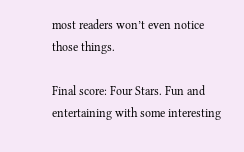most readers won’t even notice those things.

Final score: Four Stars. Fun and entertaining with some interesting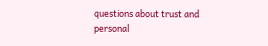questions about trust and personal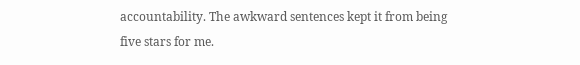accountability. The awkward sentences kept it from being five stars for me.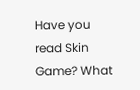Have you read Skin Game? What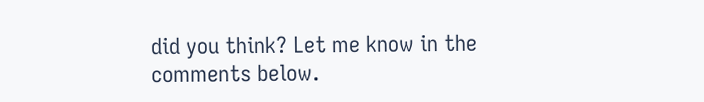did you think? Let me know in the comments below.